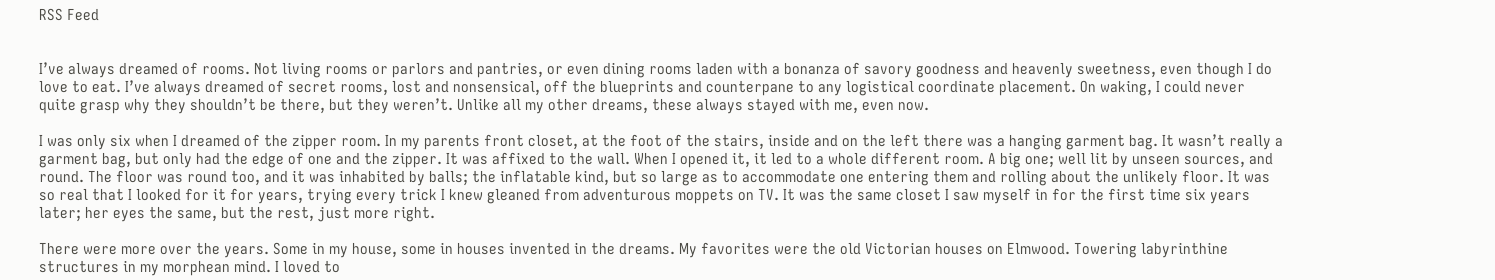RSS Feed


I’ve always dreamed of rooms. Not living rooms or parlors and pantries, or even dining rooms laden with a bonanza of savory goodness and heavenly sweetness, even though I do love to eat. I’ve always dreamed of secret rooms, lost and nonsensical, off the blueprints and counterpane to any logistical coordinate placement. On waking, I could never quite grasp why they shouldn’t be there, but they weren’t. Unlike all my other dreams, these always stayed with me, even now.

I was only six when I dreamed of the zipper room. In my parents front closet, at the foot of the stairs, inside and on the left there was a hanging garment bag. It wasn’t really a garment bag, but only had the edge of one and the zipper. It was affixed to the wall. When I opened it, it led to a whole different room. A big one; well lit by unseen sources, and round. The floor was round too, and it was inhabited by balls; the inflatable kind, but so large as to accommodate one entering them and rolling about the unlikely floor. It was so real that I looked for it for years, trying every trick I knew gleaned from adventurous moppets on TV. It was the same closet I saw myself in for the first time six years later; her eyes the same, but the rest, just more right.

There were more over the years. Some in my house, some in houses invented in the dreams. My favorites were the old Victorian houses on Elmwood. Towering labyrinthine structures in my morphean mind. I loved to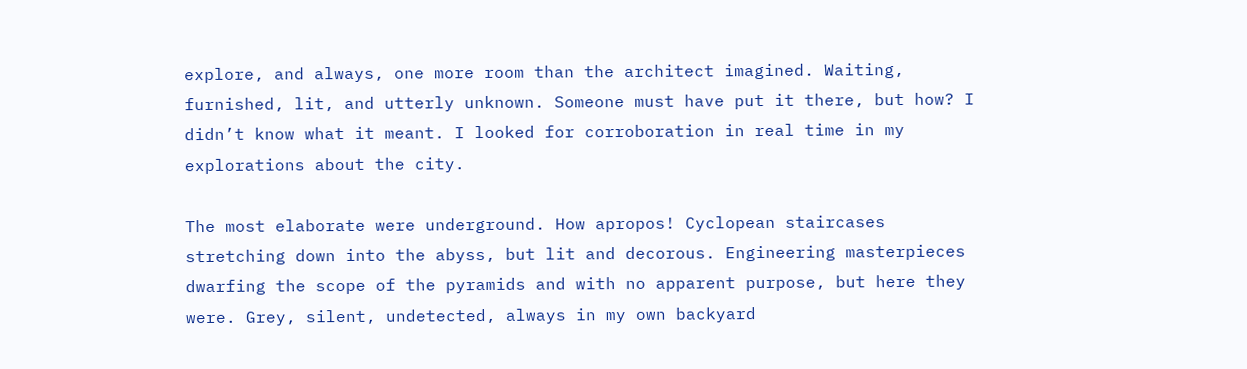explore, and always, one more room than the architect imagined. Waiting, furnished, lit, and utterly unknown. Someone must have put it there, but how? I didn’t know what it meant. I looked for corroboration in real time in my explorations about the city.

The most elaborate were underground. How apropos! Cyclopean staircases stretching down into the abyss, but lit and decorous. Engineering masterpieces dwarfing the scope of the pyramids and with no apparent purpose, but here they were. Grey, silent, undetected, always in my own backyard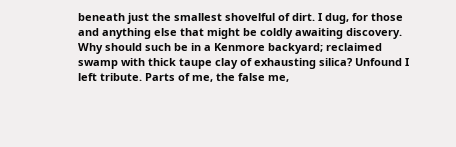beneath just the smallest shovelful of dirt. I dug, for those and anything else that might be coldly awaiting discovery. Why should such be in a Kenmore backyard; reclaimed swamp with thick taupe clay of exhausting silica? Unfound I left tribute. Parts of me, the false me,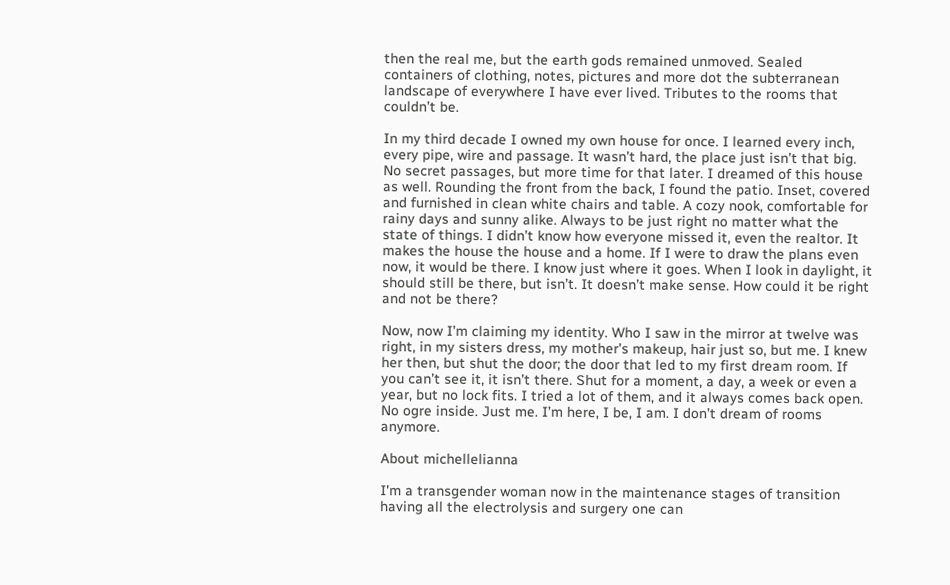then the real me, but the earth gods remained unmoved. Sealed containers of clothing, notes, pictures and more dot the subterranean landscape of everywhere I have ever lived. Tributes to the rooms that couldn’t be.

In my third decade I owned my own house for once. I learned every inch, every pipe, wire and passage. It wasn’t hard, the place just isn’t that big. No secret passages, but more time for that later. I dreamed of this house as well. Rounding the front from the back, I found the patio. Inset, covered and furnished in clean white chairs and table. A cozy nook, comfortable for rainy days and sunny alike. Always to be just right no matter what the state of things. I didn’t know how everyone missed it, even the realtor. It makes the house the house and a home. If I were to draw the plans even now, it would be there. I know just where it goes. When I look in daylight, it should still be there, but isn’t. It doesn’t make sense. How could it be right and not be there?

Now, now I’m claiming my identity. Who I saw in the mirror at twelve was right, in my sisters dress, my mother’s makeup, hair just so, but me. I knew her then, but shut the door; the door that led to my first dream room. If you can’t see it, it isn’t there. Shut for a moment, a day, a week or even a year, but no lock fits. I tried a lot of them, and it always comes back open. No ogre inside. Just me. I’m here, I be, I am. I don’t dream of rooms anymore.

About michellelianna

I'm a transgender woman now in the maintenance stages of transition having all the electrolysis and surgery one can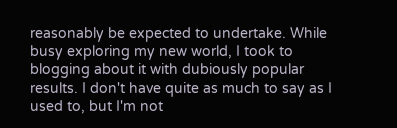reasonably be expected to undertake. While busy exploring my new world, I took to blogging about it with dubiously popular results. I don't have quite as much to say as I used to, but I'm not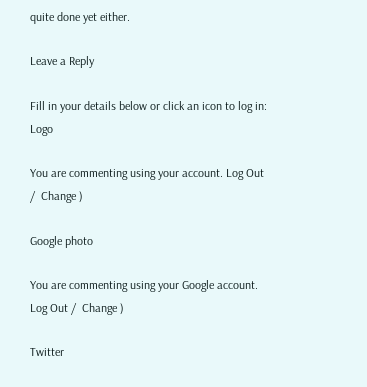quite done yet either.

Leave a Reply

Fill in your details below or click an icon to log in: Logo

You are commenting using your account. Log Out /  Change )

Google photo

You are commenting using your Google account. Log Out /  Change )

Twitter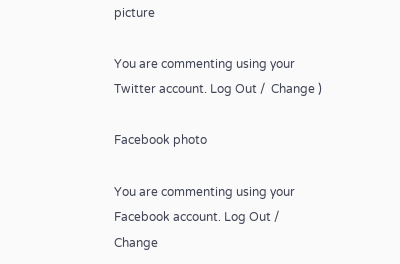picture

You are commenting using your Twitter account. Log Out /  Change )

Facebook photo

You are commenting using your Facebook account. Log Out /  Change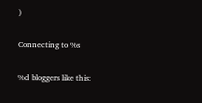)

Connecting to %s

%d bloggers like this: